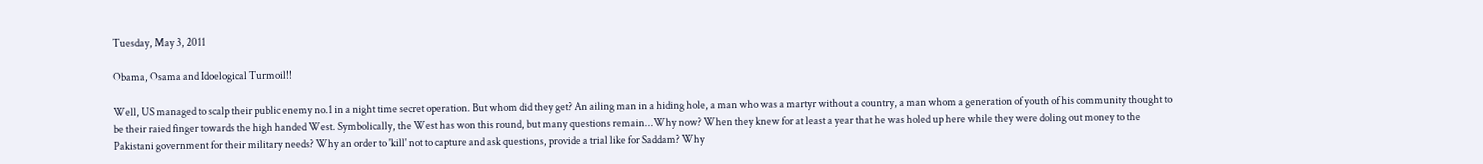Tuesday, May 3, 2011

Obama, Osama and Idoelogical Turmoil!!

Well, US managed to scalp their public enemy no.1 in a night time secret operation. But whom did they get? An ailing man in a hiding hole, a man who was a martyr without a country, a man whom a generation of youth of his community thought to be their raied finger towards the high handed West. Symbolically, the West has won this round, but many questions remain...Why now? When they knew for at least a year that he was holed up here while they were doling out money to the Pakistani government for their military needs? Why an order to 'kill' not to capture and ask questions, provide a trial like for Saddam? Why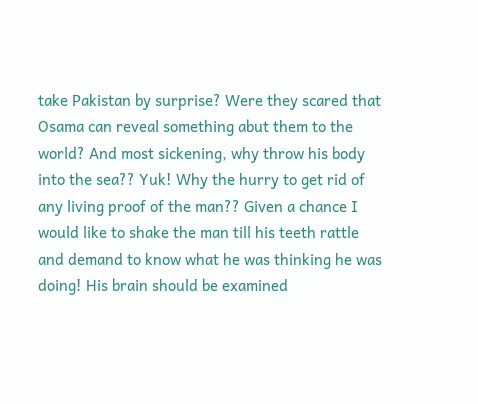take Pakistan by surprise? Were they scared that Osama can reveal something abut them to the world? And most sickening, why throw his body into the sea?? Yuk! Why the hurry to get rid of any living proof of the man?? Given a chance I would like to shake the man till his teeth rattle and demand to know what he was thinking he was doing! His brain should be examined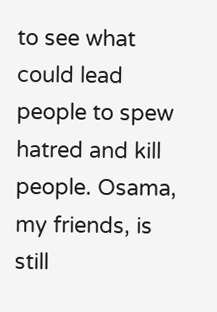to see what could lead people to spew hatred and kill people. Osama, my friends, is still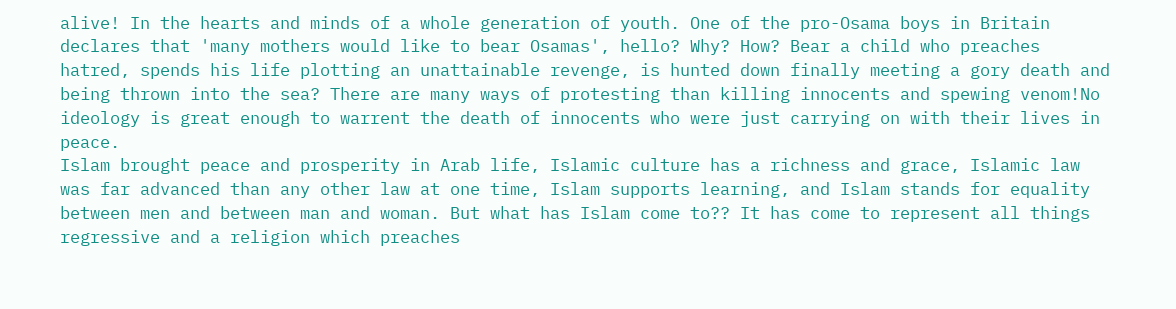alive! In the hearts and minds of a whole generation of youth. One of the pro-Osama boys in Britain declares that 'many mothers would like to bear Osamas', hello? Why? How? Bear a child who preaches hatred, spends his life plotting an unattainable revenge, is hunted down finally meeting a gory death and being thrown into the sea? There are many ways of protesting than killing innocents and spewing venom!No ideology is great enough to warrent the death of innocents who were just carrying on with their lives in peace.
Islam brought peace and prosperity in Arab life, Islamic culture has a richness and grace, Islamic law was far advanced than any other law at one time, Islam supports learning, and Islam stands for equality between men and between man and woman. But what has Islam come to?? It has come to represent all things regressive and a religion which preaches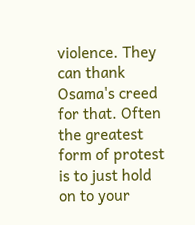violence. They can thank Osama's creed for that. Often the greatest form of protest is to just hold on to your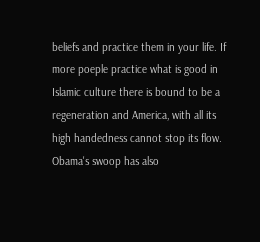beliefs and practice them in your life. If more poeple practice what is good in Islamic culture there is bound to be a regeneration and America, with all its high handedness cannot stop its flow.
Obama's swoop has also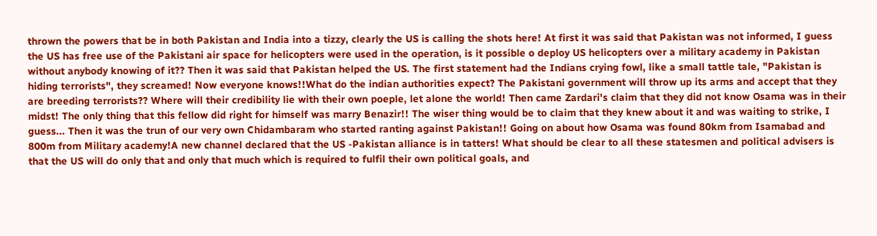thrown the powers that be in both Pakistan and India into a tizzy, clearly the US is calling the shots here! At first it was said that Pakistan was not informed, I guess the US has free use of the Pakistani air space for helicopters were used in the operation, is it possible o deploy US helicopters over a military academy in Pakistan without anybody knowing of it?? Then it was said that Pakistan helped the US. The first statement had the Indians crying fowl, like a small tattle tale, "Pakistan is hiding terrorists", they screamed! Now everyone knows!!What do the indian authorities expect? The Pakistani government will throw up its arms and accept that they are breeding terrorists?? Where will their credibility lie with their own poeple, let alone the world! Then came Zardari's claim that they did not know Osama was in their midst! The only thing that this fellow did right for himself was marry Benazir!! The wiser thing would be to claim that they knew about it and was waiting to strike, I guess... Then it was the trun of our very own Chidambaram who started ranting against Pakistan!! Going on about how Osama was found 80km from Isamabad and 800m from Military academy!A new channel declared that the US -Pakistan alliance is in tatters! What should be clear to all these statesmen and political advisers is that the US will do only that and only that much which is required to fulfil their own political goals, and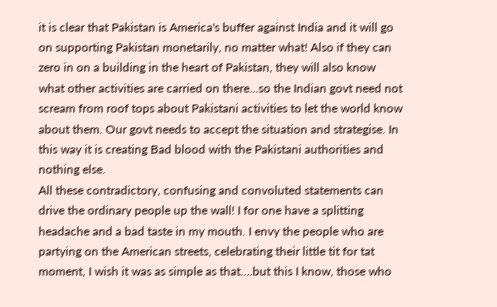it is clear that Pakistan is America's buffer against India and it will go on supporting Pakistan monetarily, no matter what! Also if they can zero in on a building in the heart of Pakistan, they will also know what other activities are carried on there...so the Indian govt need not scream from roof tops about Pakistani activities to let the world know about them. Our govt needs to accept the situation and strategise. In this way it is creating Bad blood with the Pakistani authorities and nothing else.
All these contradictory, confusing and convoluted statements can drive the ordinary people up the wall! I for one have a splitting headache and a bad taste in my mouth. I envy the people who are partying on the American streets, celebrating their little tit for tat moment, I wish it was as simple as that....but this I know, those who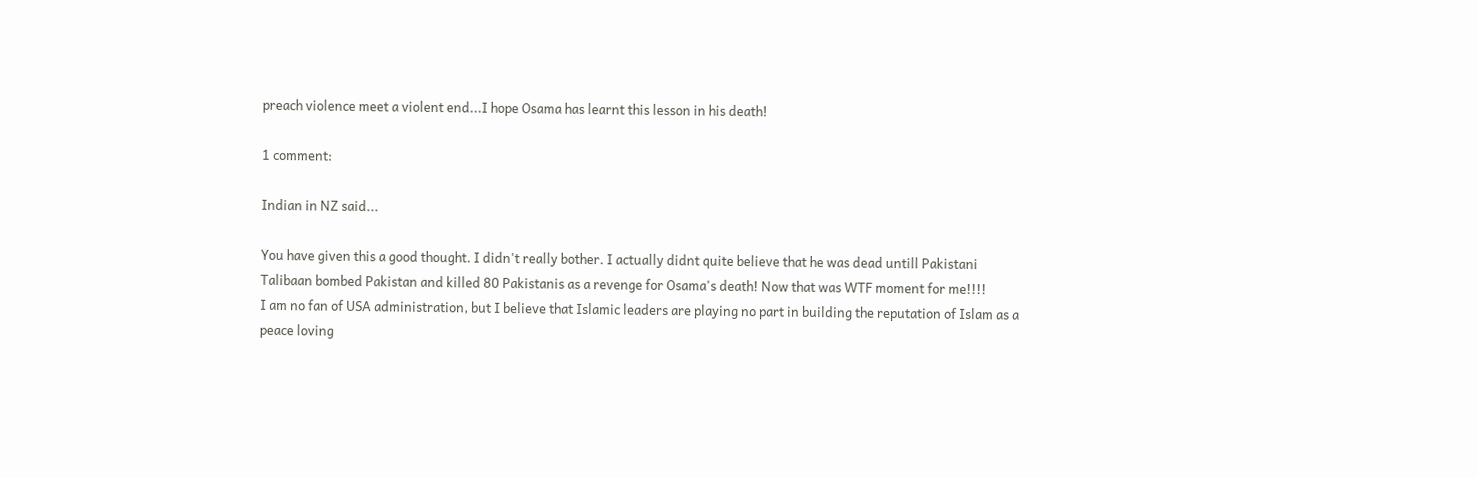preach violence meet a violent end...I hope Osama has learnt this lesson in his death!

1 comment:

Indian in NZ said...

You have given this a good thought. I didn't really bother. I actually didnt quite believe that he was dead untill Pakistani Talibaan bombed Pakistan and killed 80 Pakistanis as a revenge for Osama's death! Now that was WTF moment for me!!!!
I am no fan of USA administration, but I believe that Islamic leaders are playing no part in building the reputation of Islam as a peace loving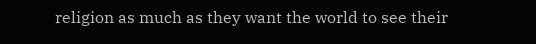religion as much as they want the world to see their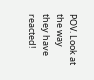POV. Look at the way they have reacted!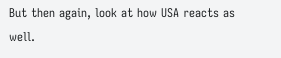But then again, look at how USA reacts as well.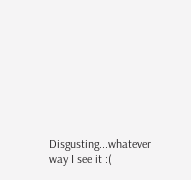Disgusting...whatever way I see it :(